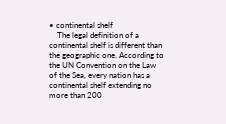• continental shelf
    The legal definition of a continental shelf is different than the geographic one. According to the UN Convention on the Law of the Sea, every nation has a continental shelf extending no more than 200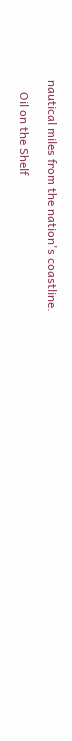nautical miles from the nation's coastline.

    Oil on the Shelf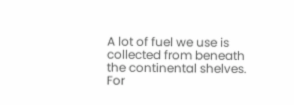A lot of fuel we use is collected from beneath the continental shelves. For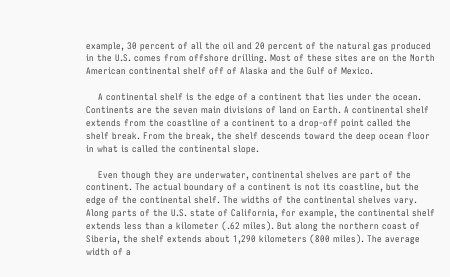example, 30 percent of all the oil and 20 percent of the natural gas produced in the U.S. comes from offshore drilling. Most of these sites are on the North American continental shelf off of Alaska and the Gulf of Mexico.

    A continental shelf is the edge of a continent that lies under the ocean. Continents are the seven main divisions of land on Earth. A continental shelf extends from the coastline of a continent to a drop-off point called the shelf break. From the break, the shelf descends toward the deep ocean floor in what is called the continental slope.

    Even though they are underwater, continental shelves are part of the continent. The actual boundary of a continent is not its coastline, but the edge of the continental shelf. The widths of the continental shelves vary. Along parts of the U.S. state of California, for example, the continental shelf extends less than a kilometer (.62 miles). But along the northern coast of Siberia, the shelf extends about 1,290 kilometers (800 miles). The average width of a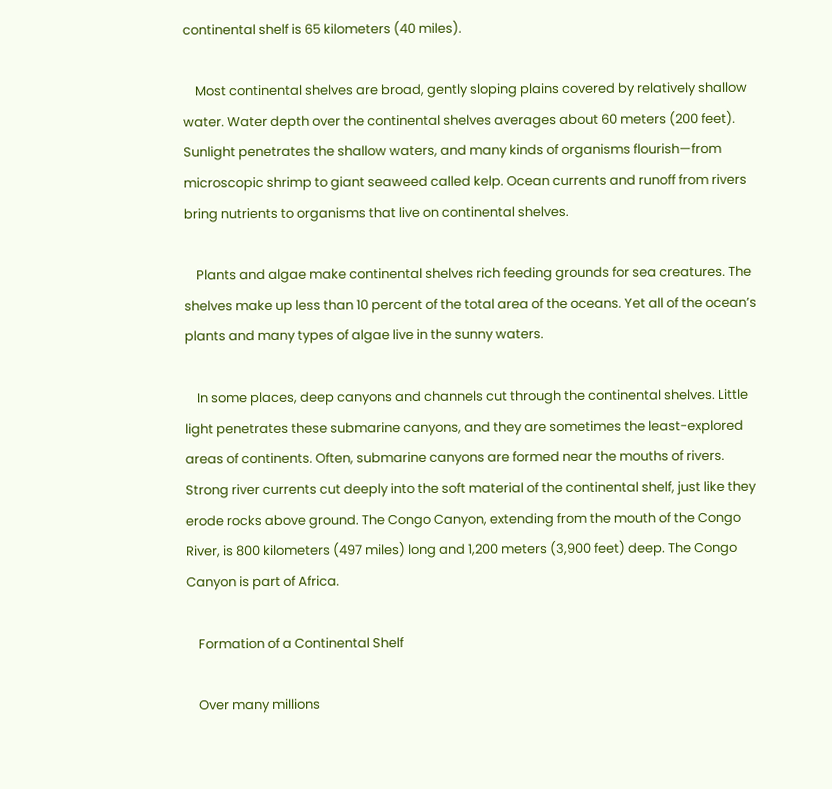continental shelf is 65 kilometers (40 miles).

    Most continental shelves are broad, gently sloping plains covered by relatively shallow water. Water depth over the continental shelves averages about 60 meters (200 feet). Sunlight penetrates the shallow waters, and many kinds of organisms flourish—from microscopic shrimp to giant seaweed called kelp. Ocean currents and runoff from rivers bring nutrients to organisms that live on continental shelves.

    Plants and algae make continental shelves rich feeding grounds for sea creatures. The shelves make up less than 10 percent of the total area of the oceans. Yet all of the ocean’s plants and many types of algae live in the sunny waters.

    In some places, deep canyons and channels cut through the continental shelves. Little light penetrates these submarine canyons, and they are sometimes the least-explored areas of continents. Often, submarine canyons are formed near the mouths of rivers. Strong river currents cut deeply into the soft material of the continental shelf, just like they erode rocks above ground. The Congo Canyon, extending from the mouth of the Congo River, is 800 kilometers (497 miles) long and 1,200 meters (3,900 feet) deep. The Congo Canyon is part of Africa.

    Formation of a Continental Shelf

    Over many millions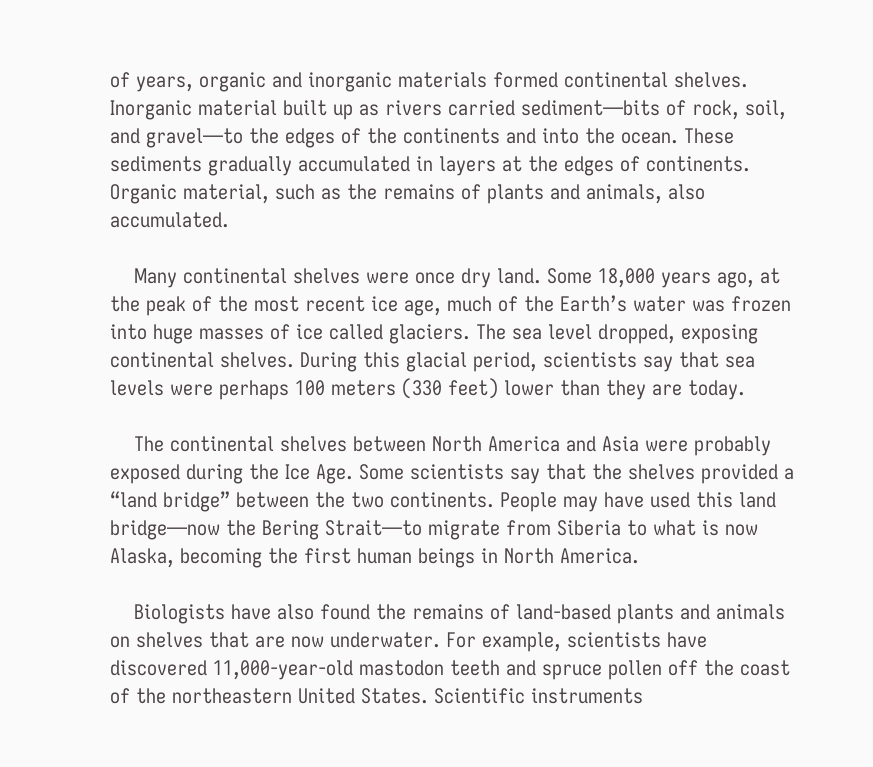of years, organic and inorganic materials formed continental shelves. Inorganic material built up as rivers carried sediment—bits of rock, soil, and gravel—to the edges of the continents and into the ocean. These sediments gradually accumulated in layers at the edges of continents. Organic material, such as the remains of plants and animals, also accumulated.

    Many continental shelves were once dry land. Some 18,000 years ago, at the peak of the most recent ice age, much of the Earth’s water was frozen into huge masses of ice called glaciers. The sea level dropped, exposing continental shelves. During this glacial period, scientists say that sea levels were perhaps 100 meters (330 feet) lower than they are today.

    The continental shelves between North America and Asia were probably exposed during the Ice Age. Some scientists say that the shelves provided a “land bridge” between the two continents. People may have used this land bridge—now the Bering Strait—to migrate from Siberia to what is now Alaska, becoming the first human beings in North America.

    Biologists have also found the remains of land-based plants and animals on shelves that are now underwater. For example, scientists have discovered 11,000-year-old mastodon teeth and spruce pollen off the coast of the northeastern United States. Scientific instruments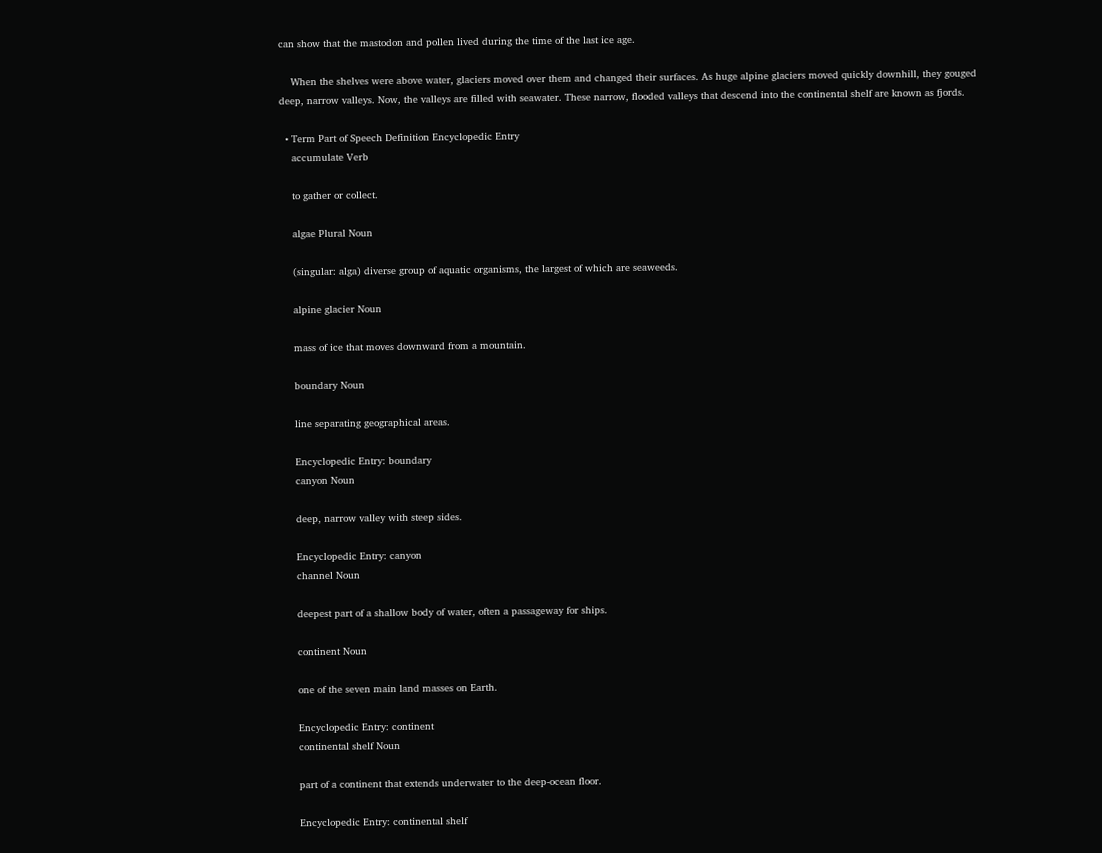can show that the mastodon and pollen lived during the time of the last ice age.

    When the shelves were above water, glaciers moved over them and changed their surfaces. As huge alpine glaciers moved quickly downhill, they gouged deep, narrow valleys. Now, the valleys are filled with seawater. These narrow, flooded valleys that descend into the continental shelf are known as fjords.

  • Term Part of Speech Definition Encyclopedic Entry
    accumulate Verb

    to gather or collect.

    algae Plural Noun

    (singular: alga) diverse group of aquatic organisms, the largest of which are seaweeds.

    alpine glacier Noun

    mass of ice that moves downward from a mountain.

    boundary Noun

    line separating geographical areas.

    Encyclopedic Entry: boundary
    canyon Noun

    deep, narrow valley with steep sides.

    Encyclopedic Entry: canyon
    channel Noun

    deepest part of a shallow body of water, often a passageway for ships.

    continent Noun

    one of the seven main land masses on Earth.

    Encyclopedic Entry: continent
    continental shelf Noun

    part of a continent that extends underwater to the deep-ocean floor.

    Encyclopedic Entry: continental shelf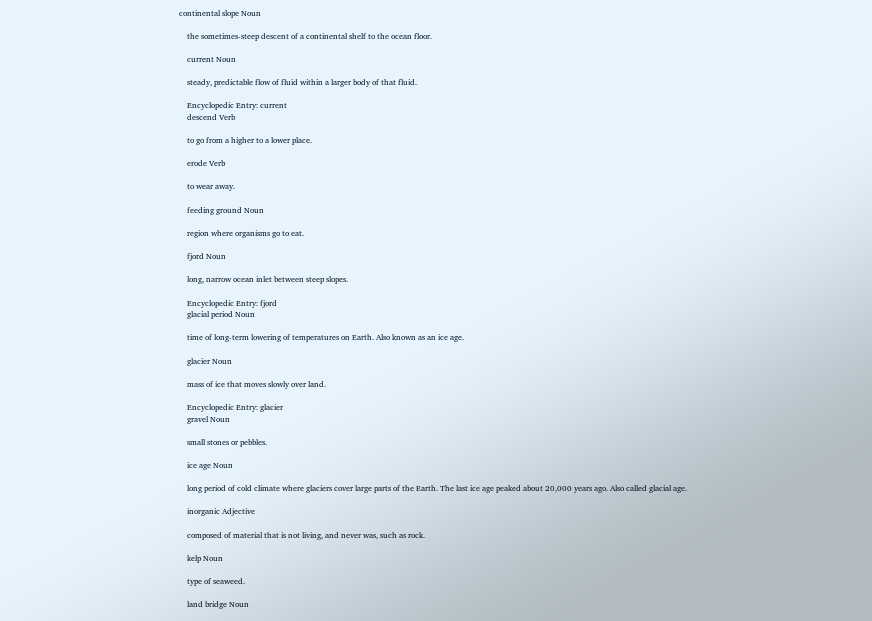continental slope Noun

    the sometimes-steep descent of a continental shelf to the ocean floor.

    current Noun

    steady, predictable flow of fluid within a larger body of that fluid.

    Encyclopedic Entry: current
    descend Verb

    to go from a higher to a lower place.

    erode Verb

    to wear away.

    feeding ground Noun

    region where organisms go to eat.

    fjord Noun

    long, narrow ocean inlet between steep slopes.

    Encyclopedic Entry: fjord
    glacial period Noun

    time of long-term lowering of temperatures on Earth. Also known as an ice age.

    glacier Noun

    mass of ice that moves slowly over land.

    Encyclopedic Entry: glacier
    gravel Noun

    small stones or pebbles.

    ice age Noun

    long period of cold climate where glaciers cover large parts of the Earth. The last ice age peaked about 20,000 years ago. Also called glacial age.

    inorganic Adjective

    composed of material that is not living, and never was, such as rock.

    kelp Noun

    type of seaweed.

    land bridge Noun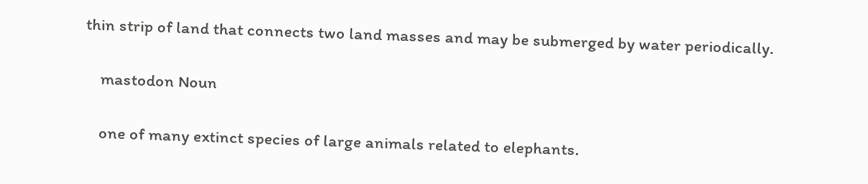thin strip of land that connects two land masses and may be submerged by water periodically.

    mastodon Noun

    one of many extinct species of large animals related to elephants.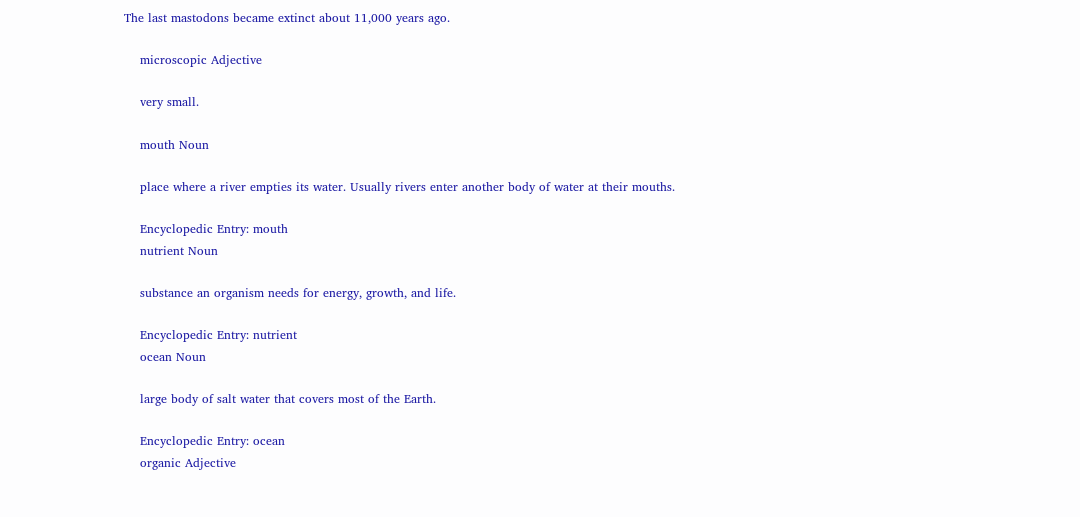The last mastodons became extinct about 11,000 years ago.

    microscopic Adjective

    very small.

    mouth Noun

    place where a river empties its water. Usually rivers enter another body of water at their mouths.

    Encyclopedic Entry: mouth
    nutrient Noun

    substance an organism needs for energy, growth, and life.

    Encyclopedic Entry: nutrient
    ocean Noun

    large body of salt water that covers most of the Earth.

    Encyclopedic Entry: ocean
    organic Adjective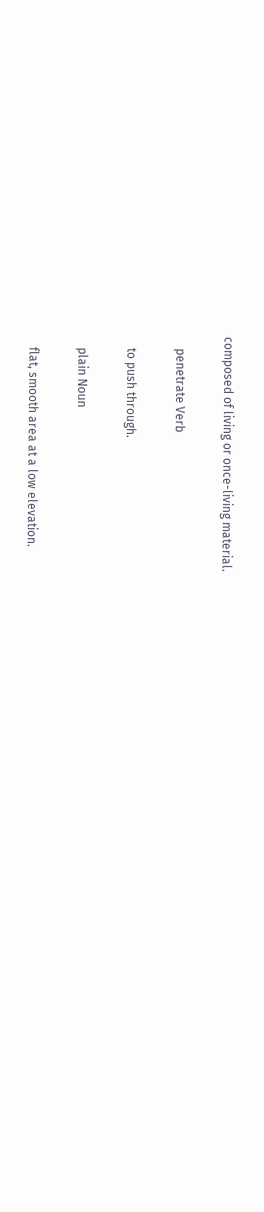composed of living or once-living material.

    penetrate Verb

    to push through.

    plain Noun

    flat, smooth area at a low elevation.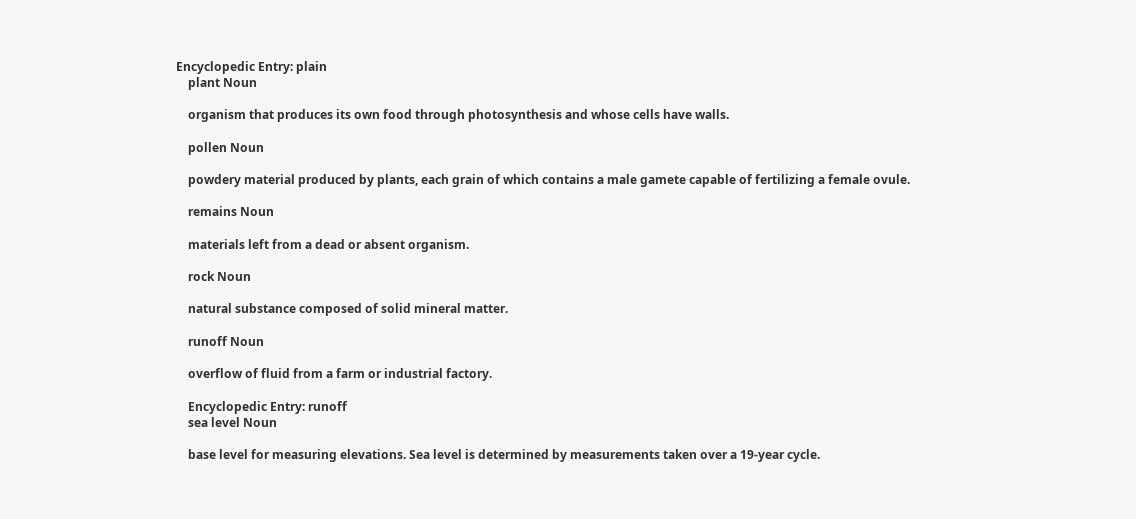Encyclopedic Entry: plain
    plant Noun

    organism that produces its own food through photosynthesis and whose cells have walls.

    pollen Noun

    powdery material produced by plants, each grain of which contains a male gamete capable of fertilizing a female ovule.

    remains Noun

    materials left from a dead or absent organism.

    rock Noun

    natural substance composed of solid mineral matter.

    runoff Noun

    overflow of fluid from a farm or industrial factory.

    Encyclopedic Entry: runoff
    sea level Noun

    base level for measuring elevations. Sea level is determined by measurements taken over a 19-year cycle.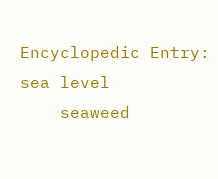Encyclopedic Entry: sea level
    seaweed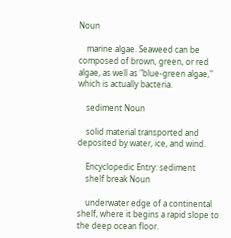Noun

    marine algae. Seaweed can be composed of brown, green, or red algae, as well as "blue-green algae," which is actually bacteria.

    sediment Noun

    solid material transported and deposited by water, ice, and wind.

    Encyclopedic Entry: sediment
    shelf break Noun

    underwater edge of a continental shelf, where it begins a rapid slope to the deep ocean floor.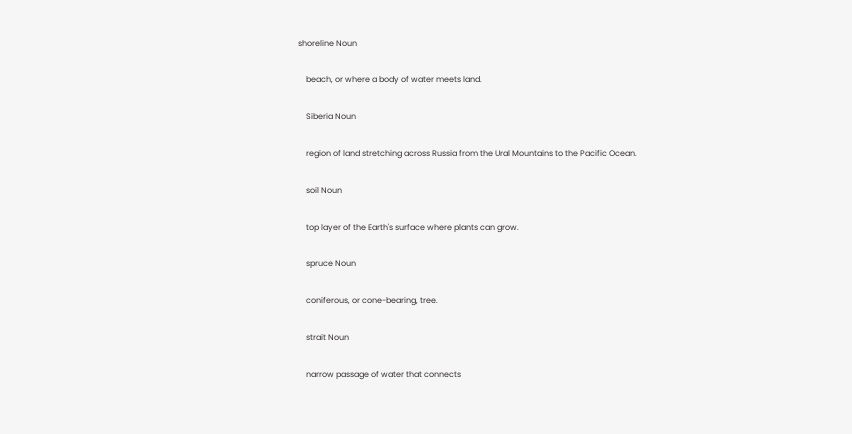shoreline Noun

    beach, or where a body of water meets land.

    Siberia Noun

    region of land stretching across Russia from the Ural Mountains to the Pacific Ocean.

    soil Noun

    top layer of the Earth's surface where plants can grow.

    spruce Noun

    coniferous, or cone-bearing, tree.

    strait Noun

    narrow passage of water that connects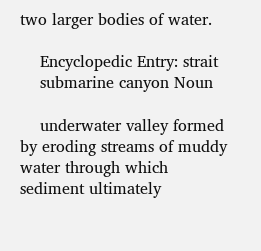two larger bodies of water.

    Encyclopedic Entry: strait
    submarine canyon Noun

    underwater valley formed by eroding streams of muddy water through which sediment ultimately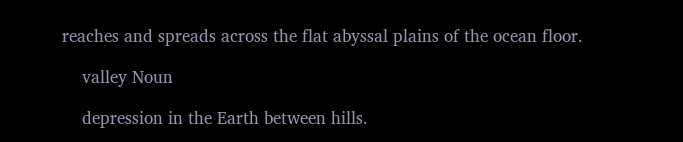reaches and spreads across the flat abyssal plains of the ocean floor.

    valley Noun

    depression in the Earth between hills.